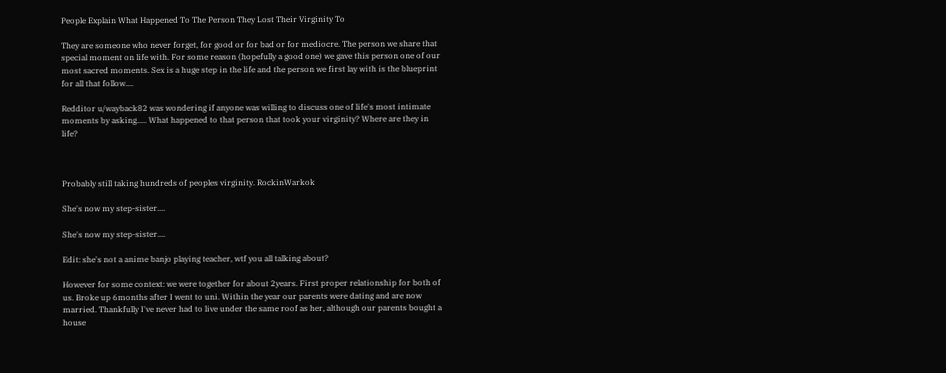People Explain What Happened To The Person They Lost Their Virginity To

They are someone who never forget, for good or for bad or for mediocre. The person we share that special moment on life with. For some reason (hopefully a good one) we gave this person one of our most sacred moments. Sex is a huge step in the life and the person we first lay with is the blueprint for all that follow....

Redditor u/wayback82 was wondering if anyone was willing to discuss one of life's most intimate moments by asking..... What happened to that person that took your virginity? Where are they in life?



Probably still taking hundreds of peoples virginity. RockinWarkok

She's now my step-sister....

She's now my step-sister....

Edit: she's not a anime banjo playing teacher, wtf you all talking about?

However for some context: we were together for about 2years. First proper relationship for both of us. Broke up 6months after I went to uni. Within the year our parents were dating and are now married. Thankfully I've never had to live under the same roof as her, although our parents bought a house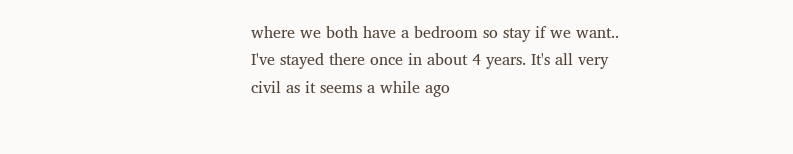where we both have a bedroom so stay if we want.. I've stayed there once in about 4 years. It's all very civil as it seems a while ago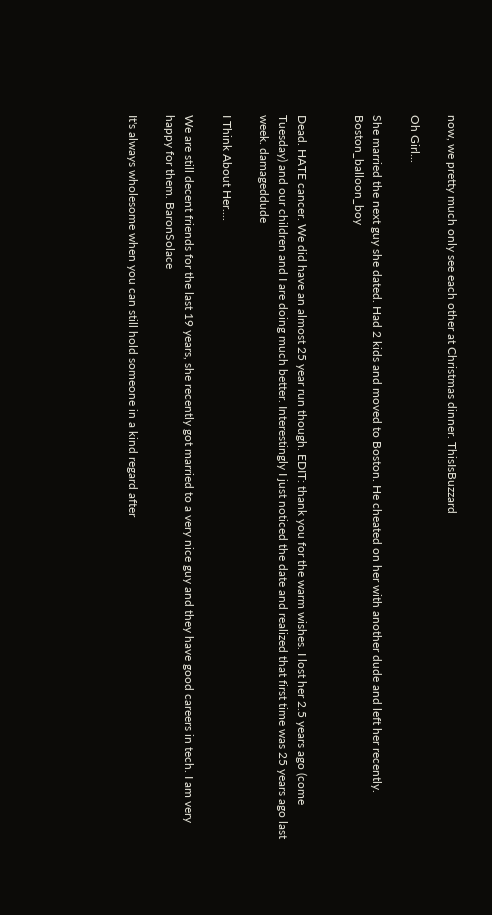now, we pretty much only see each other at Christmas dinner. ThisIsBuzzard

Oh Girl...

She married the next guy she dated. Had 2 kids and moved to Boston. He cheated on her with another dude and left her recently. Boston_balloon_boy


Dead. HATE cancer. We did have an almost 25 year run though. EDIT: thank you for the warm wishes. I lost her 2.5 years ago (come Tuesday) and our children and I are doing much better. Interestingly I just noticed the date and realized that first time was 25 years ago last week. damageddude

I Think About Her....

We are still decent friends for the last 19 years, she recently got married to a very nice guy and they have good careers in tech. I am very happy for them. BaronSolace

It's always wholesome when you can still hold someone in a kind regard after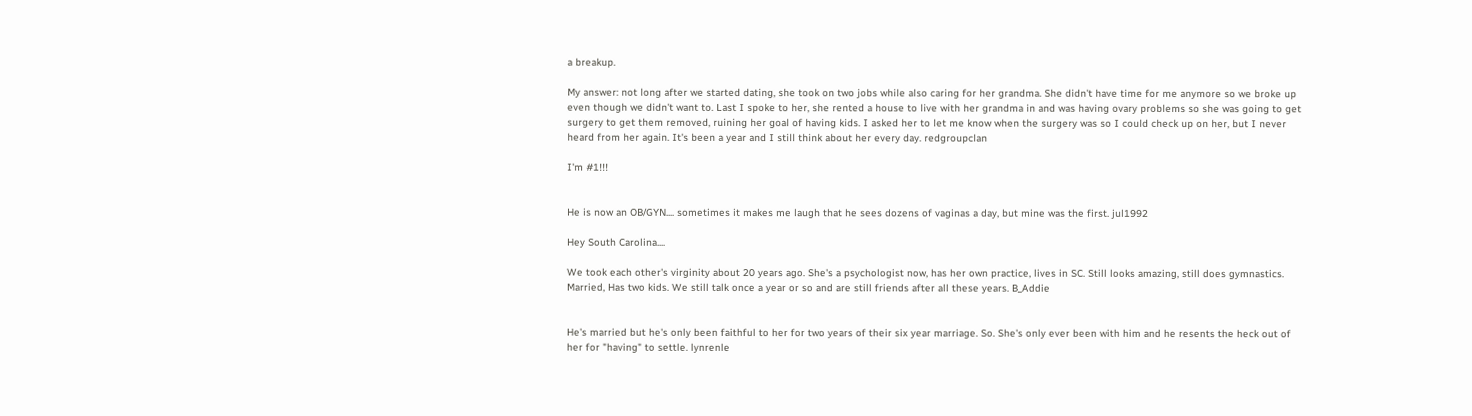a breakup.

My answer: not long after we started dating, she took on two jobs while also caring for her grandma. She didn't have time for me anymore so we broke up even though we didn't want to. Last I spoke to her, she rented a house to live with her grandma in and was having ovary problems so she was going to get surgery to get them removed, ruining her goal of having kids. I asked her to let me know when the surgery was so I could check up on her, but I never heard from her again. It's been a year and I still think about her every day. redgroupclan

I'm #1!!!


He is now an OB/GYN.... sometimes it makes me laugh that he sees dozens of vaginas a day, but mine was the first. jul1992

Hey South Carolina....

We took each other's virginity about 20 years ago. She's a psychologist now, has her own practice, lives in SC. Still looks amazing, still does gymnastics. Married, Has two kids. We still talk once a year or so and are still friends after all these years. B_Addie


He's married but he's only been faithful to her for two years of their six year marriage. So. She's only ever been with him and he resents the heck out of her for "having" to settle. lynrenle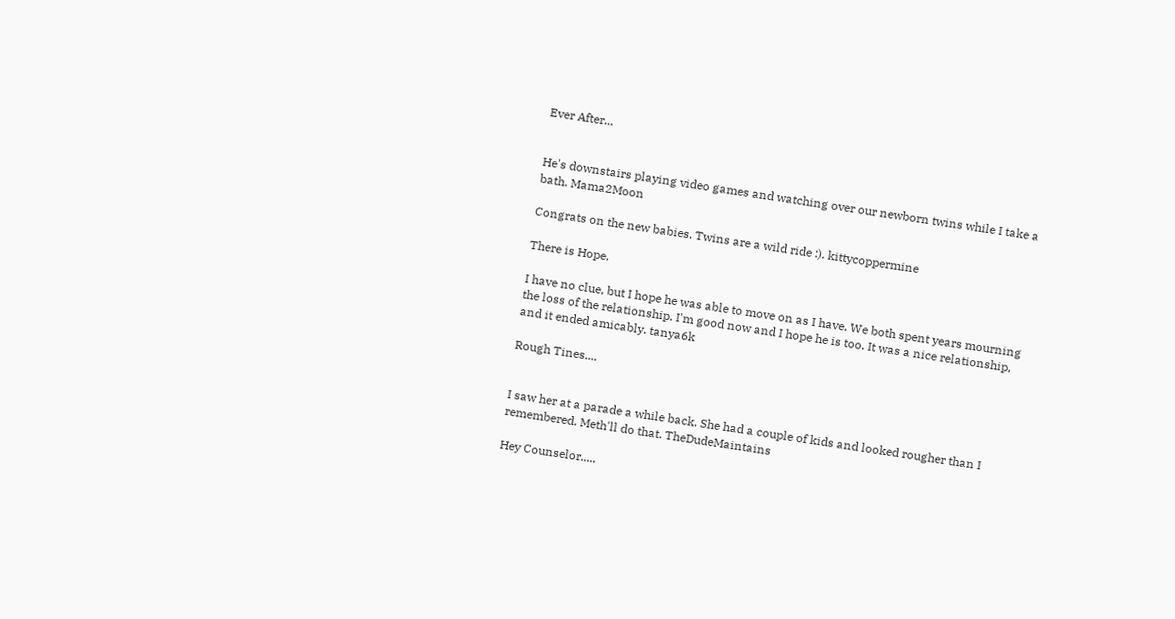Ever After...


He's downstairs playing video games and watching over our newborn twins while I take a bath. Mama2Moon

Congrats on the new babies. Twins are a wild ride :). kittycoppermine

There is Hope.

I have no clue, but I hope he was able to move on as I have. We both spent years mourning the loss of the relationship. I'm good now and I hope he is too. It was a nice relationship, and it ended amicably. tanya6k

Rough Tines....


I saw her at a parade a while back. She had a couple of kids and looked rougher than I remembered. Meth'll do that. TheDudeMaintains

Hey Counselor.....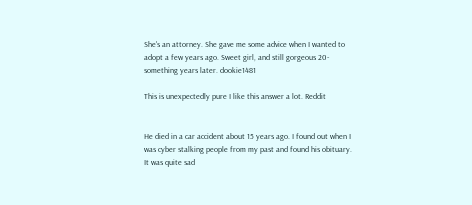She's an attorney. She gave me some advice when I wanted to adopt a few years ago. Sweet girl, and still gorgeous 20-something years later. dookie1481

This is unexpectedly pure I like this answer a lot. Reddit


He died in a car accident about 15 years ago. I found out when I was cyber stalking people from my past and found his obituary. It was quite sad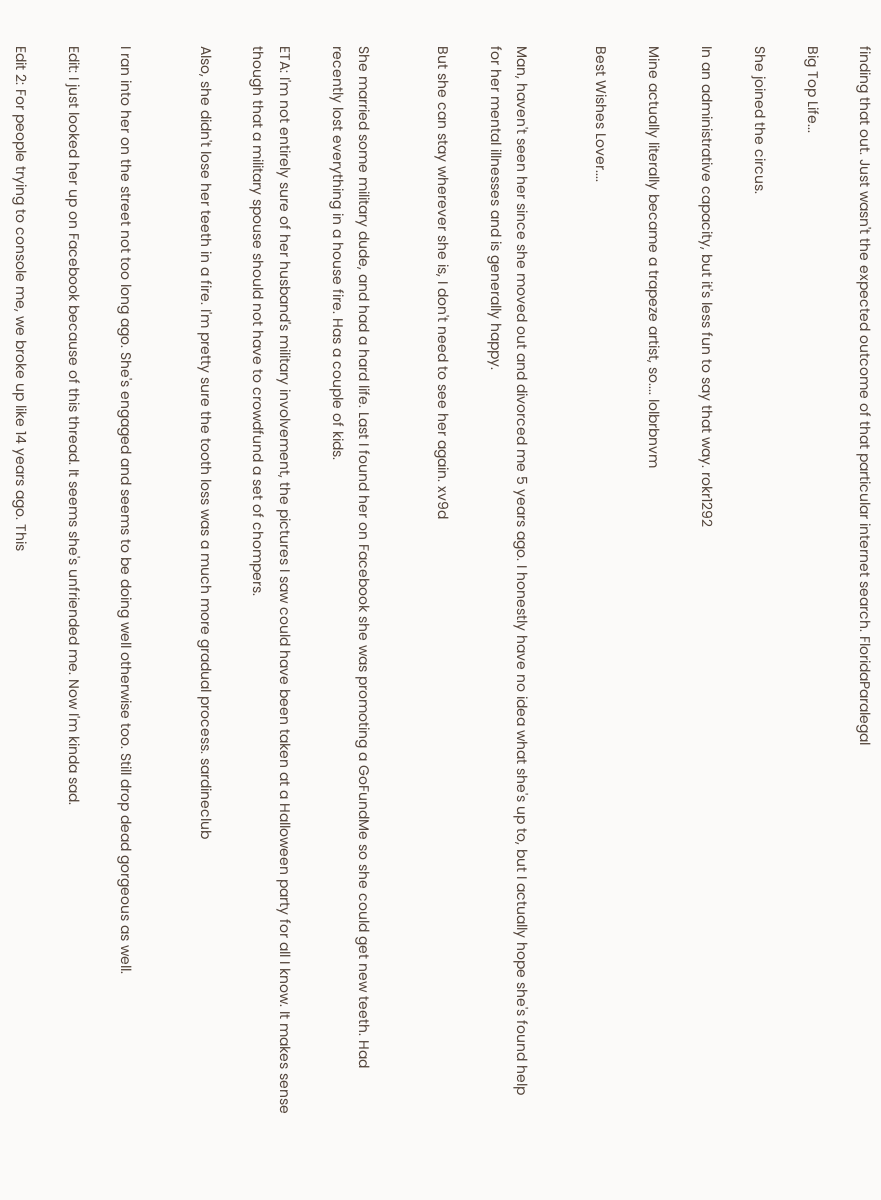finding that out. Just wasn't the expected outcome of that particular internet search. FloridaParalegal

Big Top Life...

She joined the circus.

In an administrative capacity, but it's less fun to say that way. rokr1292

Mine actually literally became a trapeze artist, so.... lolbrbnvm

Best Wishes Lover....


Man, haven't seen her since she moved out and divorced me 5 years ago. I honestly have no idea what she's up to, but I actually hope she's found help for her mental illnesses and is generally happy.

But she can stay wherever she is, I don't need to see her again. xv9d


She married some military dude, and had a hard life. Last I found her on Facebook she was promoting a GoFundMe so she could get new teeth. Had recently lost everything in a house fire. Has a couple of kids.

ETA: I'm not entirely sure of her husband's military involvement, the pictures I saw could have been taken at a Halloween party for all I know. It makes sense though that a military spouse should not have to crowdfund a set of chompers.

Also, she didn't lose her teeth in a fire. I'm pretty sure the tooth loss was a much more gradual process. sardineclub


I ran into her on the street not too long ago. She's engaged and seems to be doing well otherwise too. Still drop dead gorgeous as well.

Edit: I just looked her up on Facebook because of this thread. It seems she's unfriended me. Now I'm kinda sad.

Edit 2: For people trying to console me, we broke up like 14 years ago. This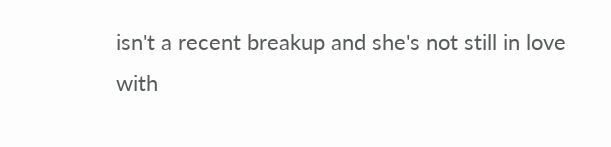isn't a recent breakup and she's not still in love with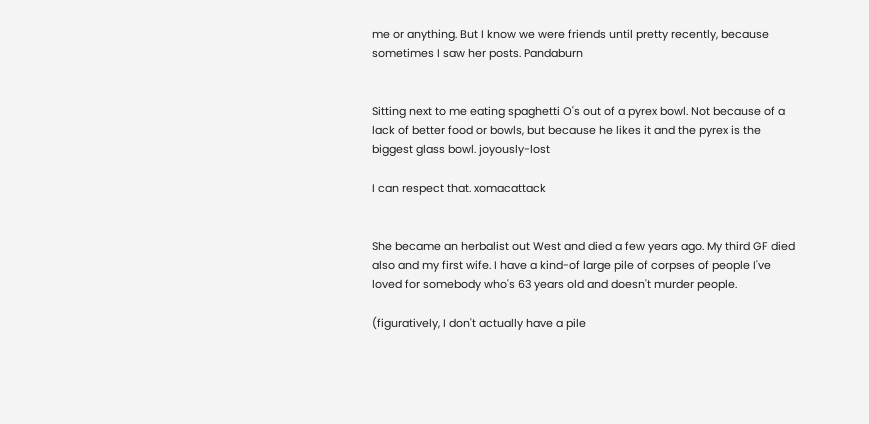me or anything. But I know we were friends until pretty recently, because sometimes I saw her posts. Pandaburn


Sitting next to me eating spaghetti O's out of a pyrex bowl. Not because of a lack of better food or bowls, but because he likes it and the pyrex is the biggest glass bowl. joyously-lost

I can respect that. xomacattack


She became an herbalist out West and died a few years ago. My third GF died also and my first wife. I have a kind-of large pile of corpses of people I've loved for somebody who's 63 years old and doesn't murder people.

(figuratively, I don't actually have a pile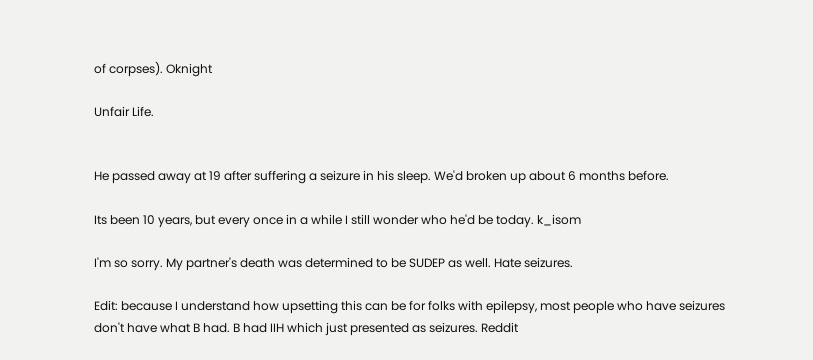of corpses). Oknight

Unfair Life.


He passed away at 19 after suffering a seizure in his sleep. We'd broken up about 6 months before.

Its been 10 years, but every once in a while I still wonder who he'd be today. k_isom

I'm so sorry. My partner's death was determined to be SUDEP as well. Hate seizures.

Edit: because I understand how upsetting this can be for folks with epilepsy, most people who have seizures don't have what B had. B had IIH which just presented as seizures. Reddit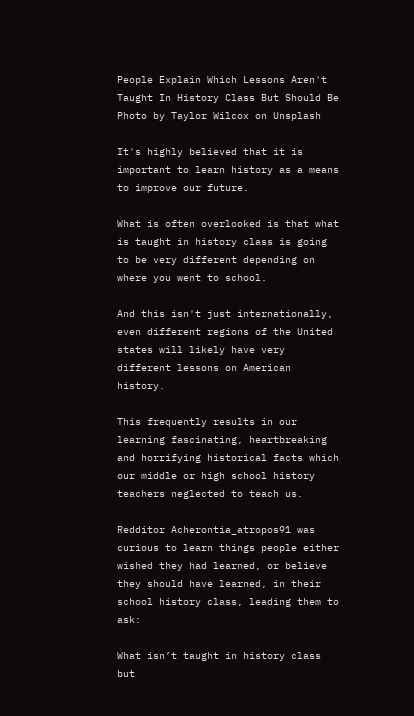People Explain Which Lessons Aren't Taught In History Class But Should Be
Photo by Taylor Wilcox on Unsplash

It's highly believed that it is important to learn history as a means to improve our future.

What is often overlooked is that what is taught in history class is going to be very different depending on where you went to school.

And this isn't just internationally, even different regions of the United states will likely have very different lessons on American history.

This frequently results in our learning fascinating, heartbreaking and horrifying historical facts which our middle or high school history teachers neglected to teach us.

Redditor Acherontia_atropos91 was curious to learn things people either wished they had learned, or believe they should have learned, in their school history class, leading them to ask:

What isn’t taught in history class but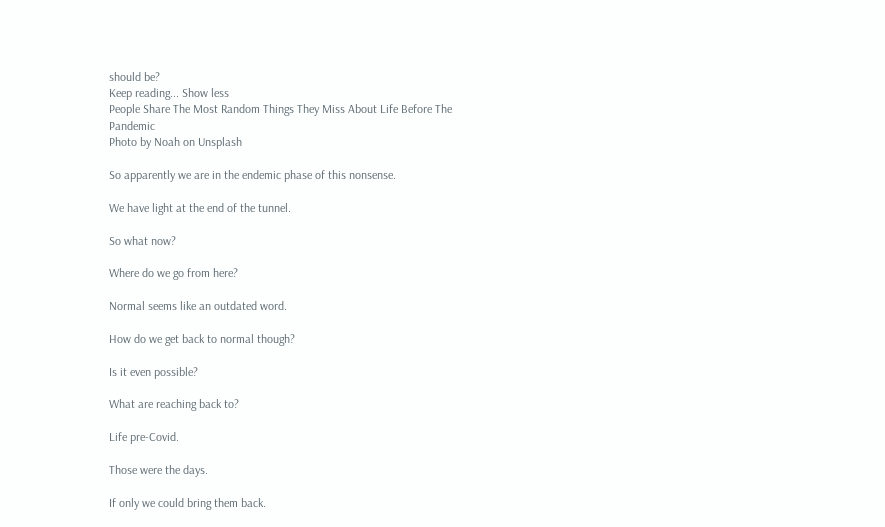should be?
Keep reading... Show less
People Share The Most Random Things They Miss About Life Before The Pandemic
Photo by Noah on Unsplash

So apparently we are in the endemic phase of this nonsense.

We have light at the end of the tunnel.

So what now?

Where do we go from here?

Normal seems like an outdated word.

How do we get back to normal though?

Is it even possible?

What are reaching back to?

Life pre-Covid.

Those were the days.

If only we could bring them back.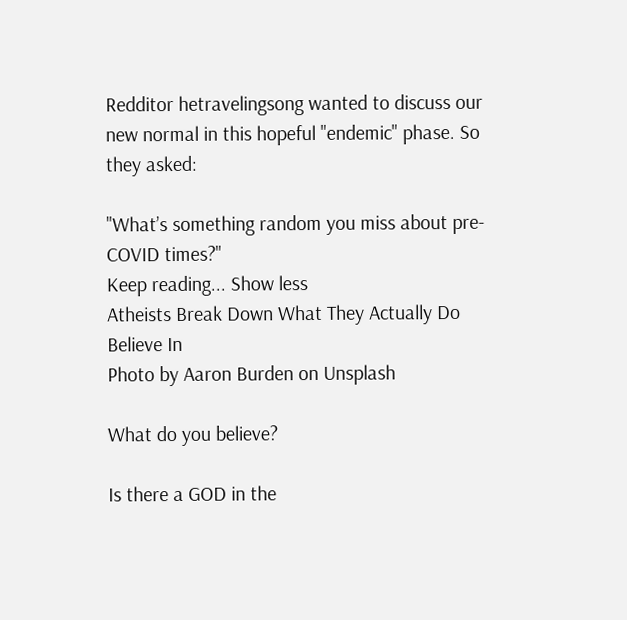Redditor hetravelingsong wanted to discuss our new normal in this hopeful "endemic" phase. So they asked:

"What’s something random you miss about pre-COVID times?"
Keep reading... Show less
Atheists Break Down What They Actually Do Believe In
Photo by Aaron Burden on Unsplash

What do you believe?

Is there a GOD in the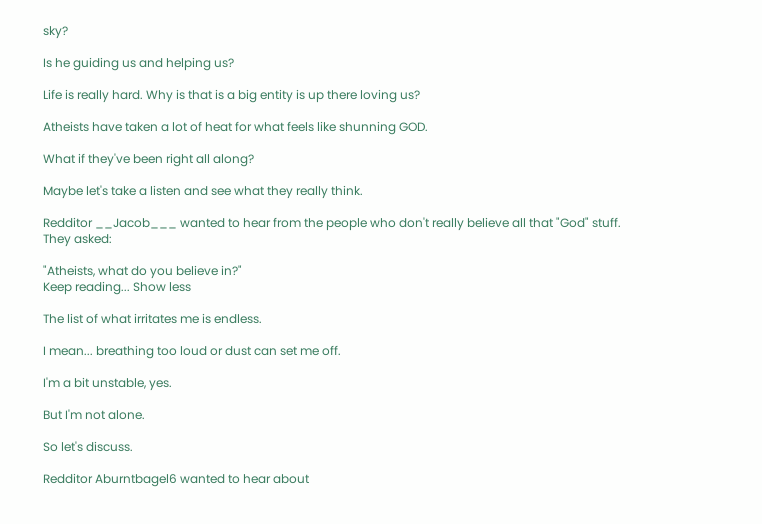sky?

Is he guiding us and helping us?

Life is really hard. Why is that is a big entity is up there loving us?

Atheists have taken a lot of heat for what feels like shunning GOD.

What if they've been right all along?

Maybe let's take a listen and see what they really think.

Redditor __Jacob___ wanted to hear from the people who don't really believe all that "God" stuff. They asked:

"Atheists, what do you believe in?"
Keep reading... Show less

The list of what irritates me is endless.

I mean... breathing too loud or dust can set me off.

I'm a bit unstable, yes.

But I'm not alone.

So let's discuss.

Redditor Aburntbagel6 wanted to hear about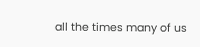all the times many of us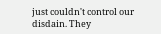just couldn't control our disdain. They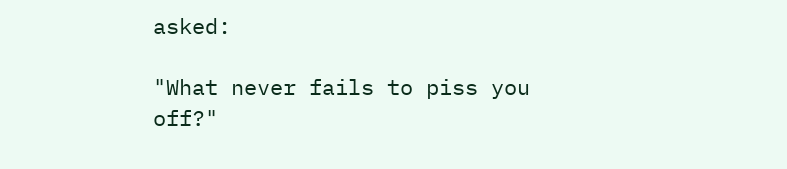asked:

"What never fails to piss you off?"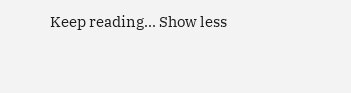Keep reading... Show less